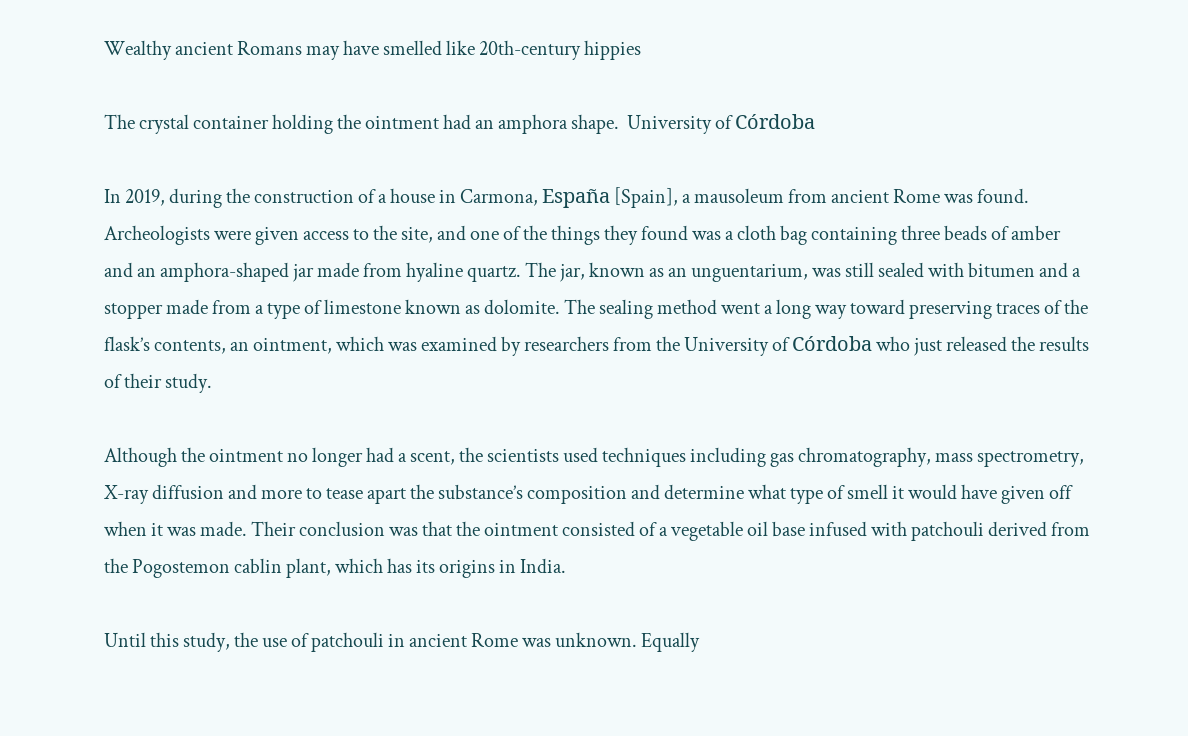Wealthy ancient Romans may have smelled like 20th-century hippies

The crystal container holding the ointment had an amphora shape.  University of Córdoba

In 2019, during the construction of a house in Carmona, España [Spain], a mausoleum from ancient Rome was found. Archeologists were given access to the site, and one of the things they found was a cloth bag containing three beads of amber and an amphora-shaped jar made from hyaline quartz. The jar, known as an unguentarium, was still sealed with bitumen and a stopper made from a type of limestone known as dolomite. The sealing method went a long way toward preserving traces of the flask’s contents, an ointment, which was examined by researchers from the University of Córdoba who just released the results of their study.

Although the ointment no longer had a scent, the scientists used techniques including gas chromatography, mass spectrometry, X-ray diffusion and more to tease apart the substance’s composition and determine what type of smell it would have given off when it was made. Their conclusion was that the ointment consisted of a vegetable oil base infused with patchouli derived from the Pogostemon cablin plant, which has its origins in India.

Until this study, the use of patchouli in ancient Rome was unknown. Equally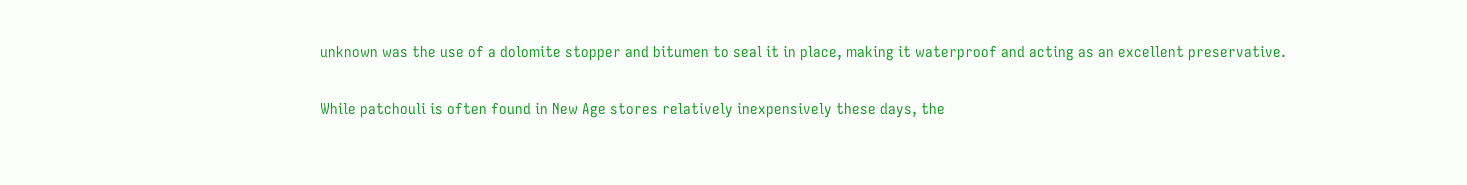unknown was the use of a dolomite stopper and bitumen to seal it in place, making it waterproof and acting as an excellent preservative.

While patchouli is often found in New Age stores relatively inexpensively these days, the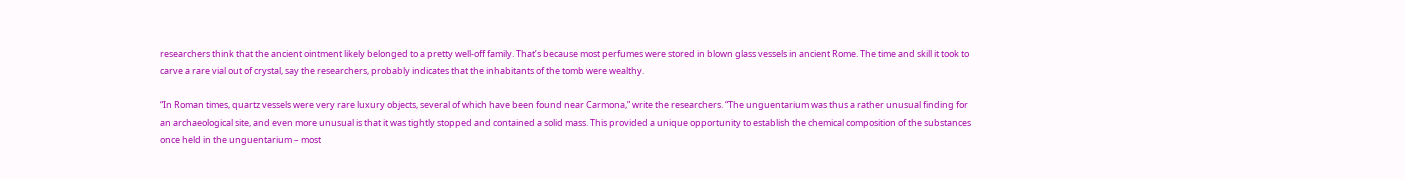researchers think that the ancient ointment likely belonged to a pretty well-off family. That’s because most perfumes were stored in blown glass vessels in ancient Rome. The time and skill it took to carve a rare vial out of crystal, say the researchers, probably indicates that the inhabitants of the tomb were wealthy.

“In Roman times, quartz vessels were very rare luxury objects, several of which have been found near Carmona,” write the researchers. “The unguentarium was thus a rather unusual finding for an archaeological site, and even more unusual is that it was tightly stopped and contained a solid mass. This provided a unique opportunity to establish the chemical composition of the substances once held in the unguentarium – most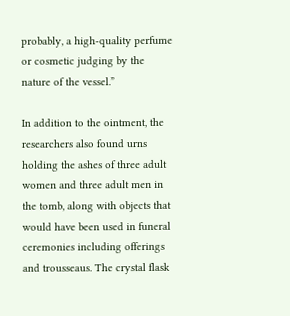probably, a high-quality perfume or cosmetic judging by the nature of the vessel.”

In addition to the ointment, the researchers also found urns holding the ashes of three adult women and three adult men in the tomb, along with objects that would have been used in funeral ceremonies including offerings and trousseaus. The crystal flask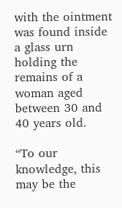with the ointment was found inside a glass urn holding the remains of a woman aged between 30 and 40 years old.

“To our knowledge, this may be the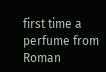first time a perfume from Roman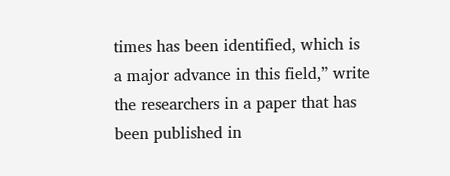times has been identified, which is a major advance in this field,” write the researchers in a paper that has been published in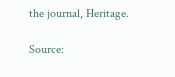the journal, Heritage.

Source: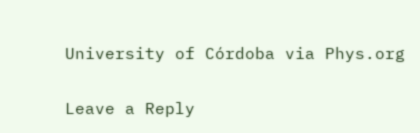University of Córdoba via Phys.org

Leave a Reply